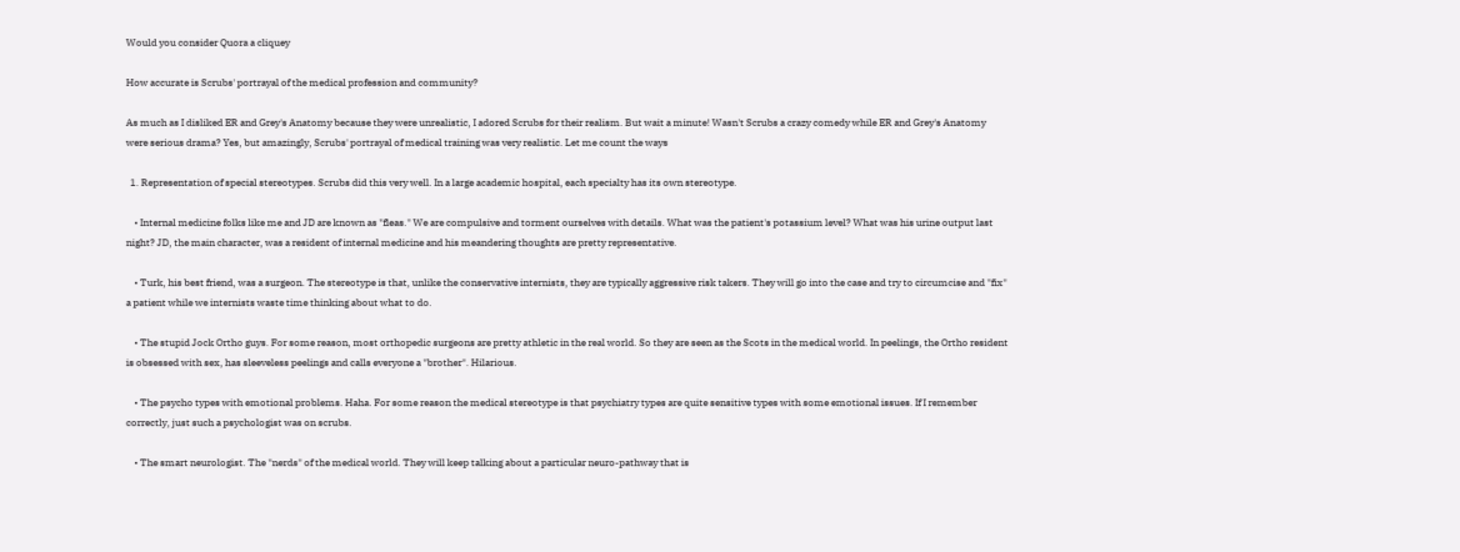Would you consider Quora a cliquey

How accurate is Scrubs' portrayal of the medical profession and community?

As much as I disliked ER and Grey's Anatomy because they were unrealistic, I adored Scrubs for their realism. But wait a minute! Wasn't Scrubs a crazy comedy while ER and Grey's Anatomy were serious drama? Yes, but amazingly, Scrubs' portrayal of medical training was very realistic. Let me count the ways

  1. Representation of special stereotypes. Scrubs did this very well. In a large academic hospital, each specialty has its own stereotype.

    • Internal medicine folks like me and JD are known as "fleas." We are compulsive and torment ourselves with details. What was the patient's potassium level? What was his urine output last night? JD, the main character, was a resident of internal medicine and his meandering thoughts are pretty representative.

    • Turk, his best friend, was a surgeon. The stereotype is that, unlike the conservative internists, they are typically aggressive risk takers. They will go into the case and try to circumcise and "fix" a patient while we internists waste time thinking about what to do.

    • The stupid Jock Ortho guys. For some reason, most orthopedic surgeons are pretty athletic in the real world. So they are seen as the Scots in the medical world. In peelings, the Ortho resident is obsessed with sex, has sleeveless peelings and calls everyone a "brother". Hilarious.

    • The psycho types with emotional problems. Haha. For some reason the medical stereotype is that psychiatry types are quite sensitive types with some emotional issues. If I remember correctly, just such a psychologist was on scrubs.

    • The smart neurologist. The "nerds" of the medical world. They will keep talking about a particular neuro-pathway that is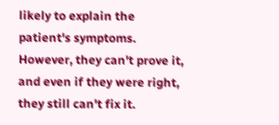likely to explain the patient's symptoms. However, they can't prove it, and even if they were right, they still can't fix it.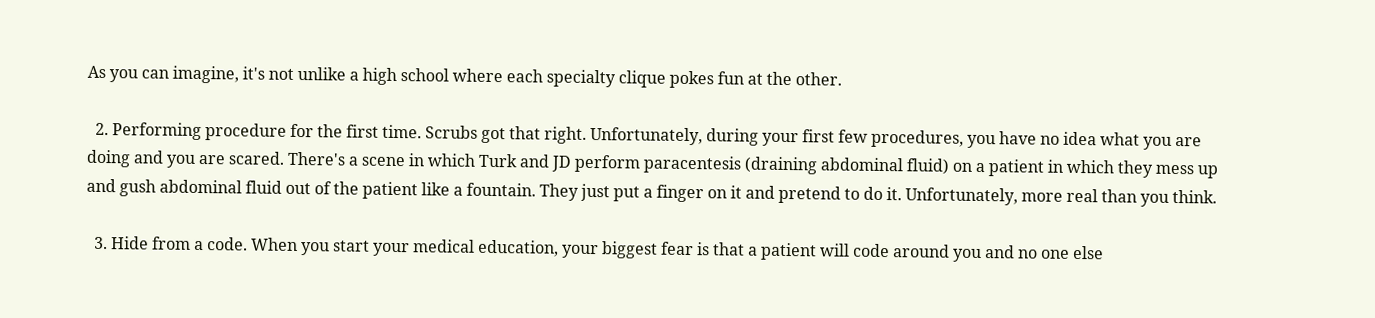As you can imagine, it's not unlike a high school where each specialty clique pokes fun at the other.

  2. Performing procedure for the first time. Scrubs got that right. Unfortunately, during your first few procedures, you have no idea what you are doing and you are scared. There's a scene in which Turk and JD perform paracentesis (draining abdominal fluid) on a patient in which they mess up and gush abdominal fluid out of the patient like a fountain. They just put a finger on it and pretend to do it. Unfortunately, more real than you think.

  3. Hide from a code. When you start your medical education, your biggest fear is that a patient will code around you and no one else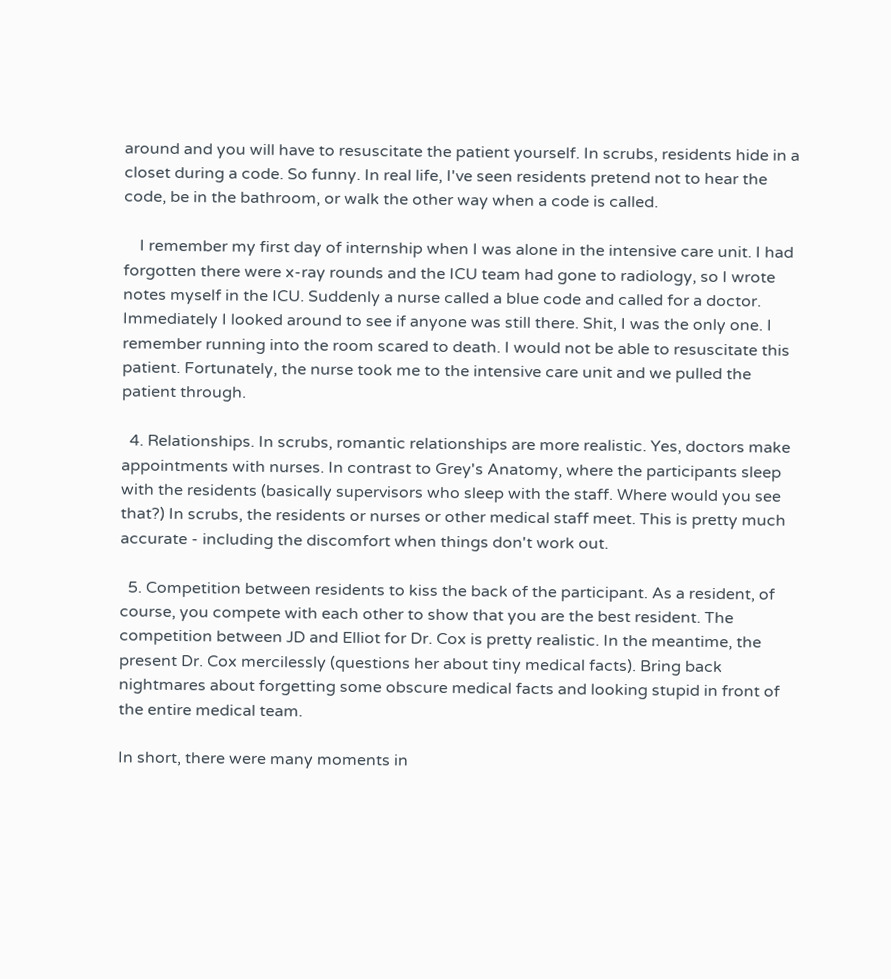around and you will have to resuscitate the patient yourself. In scrubs, residents hide in a closet during a code. So funny. In real life, I've seen residents pretend not to hear the code, be in the bathroom, or walk the other way when a code is called.

    I remember my first day of internship when I was alone in the intensive care unit. I had forgotten there were x-ray rounds and the ICU team had gone to radiology, so I wrote notes myself in the ICU. Suddenly a nurse called a blue code and called for a doctor. Immediately I looked around to see if anyone was still there. Shit, I was the only one. I remember running into the room scared to death. I would not be able to resuscitate this patient. Fortunately, the nurse took me to the intensive care unit and we pulled the patient through.

  4. Relationships. In scrubs, romantic relationships are more realistic. Yes, doctors make appointments with nurses. In contrast to Grey's Anatomy, where the participants sleep with the residents (basically supervisors who sleep with the staff. Where would you see that?) In scrubs, the residents or nurses or other medical staff meet. This is pretty much accurate - including the discomfort when things don't work out.

  5. Competition between residents to kiss the back of the participant. As a resident, of course, you compete with each other to show that you are the best resident. The competition between JD and Elliot for Dr. Cox is pretty realistic. In the meantime, the present Dr. Cox mercilessly (questions her about tiny medical facts). Bring back nightmares about forgetting some obscure medical facts and looking stupid in front of the entire medical team.

In short, there were many moments in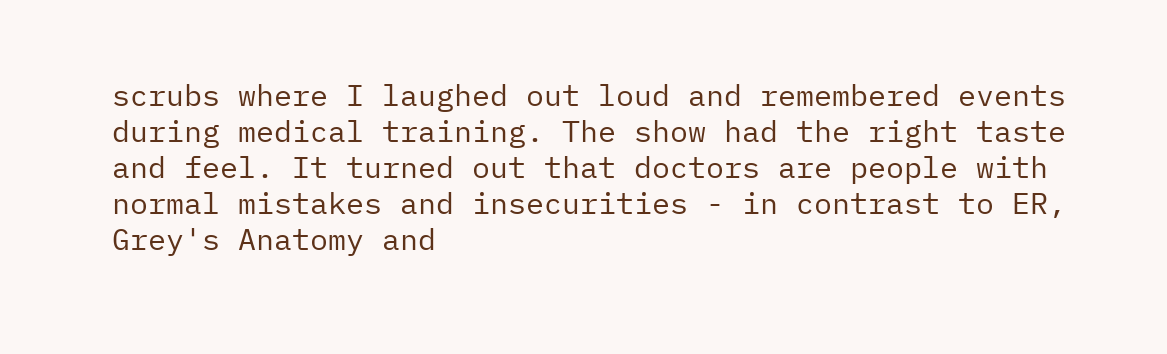scrubs where I laughed out loud and remembered events during medical training. The show had the right taste and feel. It turned out that doctors are people with normal mistakes and insecurities - in contrast to ER, Grey's Anatomy and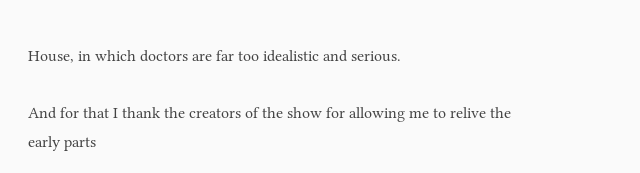House, in which doctors are far too idealistic and serious.

And for that I thank the creators of the show for allowing me to relive the early parts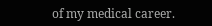of my medical career.